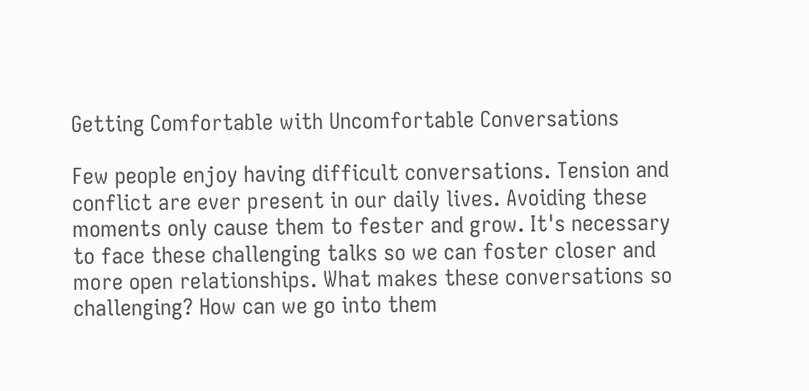Getting Comfortable with Uncomfortable Conversations

Few people enjoy having difficult conversations. Tension and conflict are ever present in our daily lives. Avoiding these moments only cause them to fester and grow. It's necessary to face these challenging talks so we can foster closer and more open relationships. What makes these conversations so challenging? How can we go into them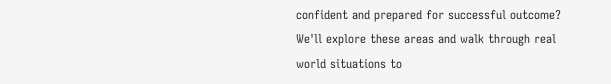confident and prepared for successful outcome? We'll explore these areas and walk through real world situations to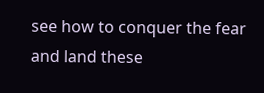see how to conquer the fear and land these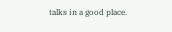talks in a good place.